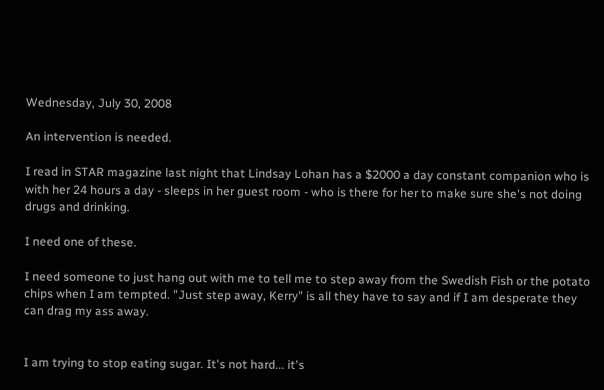Wednesday, July 30, 2008

An intervention is needed.

I read in STAR magazine last night that Lindsay Lohan has a $2000 a day constant companion who is with her 24 hours a day - sleeps in her guest room - who is there for her to make sure she's not doing drugs and drinking.

I need one of these.

I need someone to just hang out with me to tell me to step away from the Swedish Fish or the potato chips when I am tempted. "Just step away, Kerry" is all they have to say and if I am desperate they can drag my ass away.


I am trying to stop eating sugar. It's not hard... it's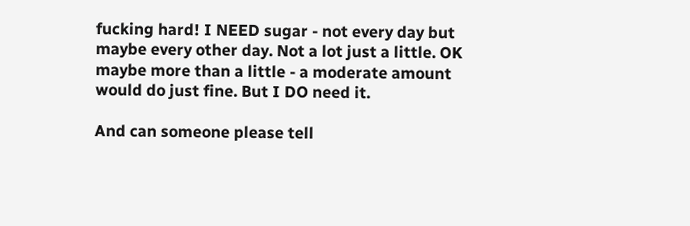fucking hard! I NEED sugar - not every day but maybe every other day. Not a lot just a little. OK maybe more than a little - a moderate amount would do just fine. But I DO need it.

And can someone please tell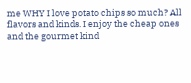me WHY I love potato chips so much? All flavors and kinds. I enjoy the cheap ones and the gourmet kind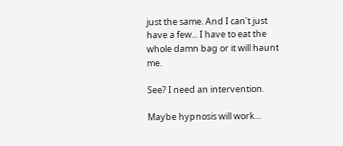just the same. And I can't just have a few... I have to eat the whole damn bag or it will haunt me.

See? I need an intervention.

Maybe hypnosis will work...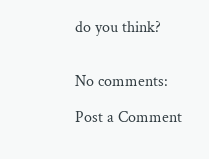do you think?


No comments:

Post a Comment